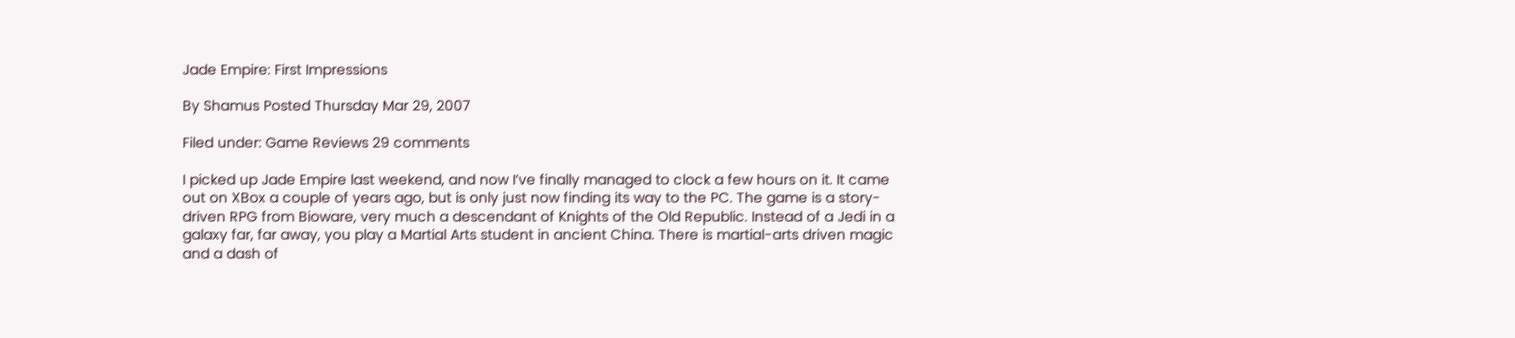Jade Empire: First Impressions

By Shamus Posted Thursday Mar 29, 2007

Filed under: Game Reviews 29 comments

I picked up Jade Empire last weekend, and now I’ve finally managed to clock a few hours on it. It came out on XBox a couple of years ago, but is only just now finding its way to the PC. The game is a story-driven RPG from Bioware, very much a descendant of Knights of the Old Republic. Instead of a Jedi in a galaxy far, far away, you play a Martial Arts student in ancient China. There is martial-arts driven magic and a dash of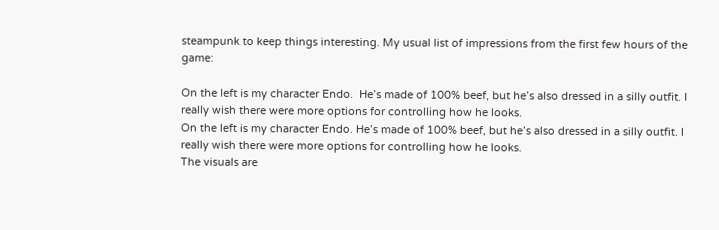steampunk to keep things interesting. My usual list of impressions from the first few hours of the game:

On the left is my character Endo.  He’s made of 100% beef, but he’s also dressed in a silly outfit. I really wish there were more options for controlling how he looks.
On the left is my character Endo. He’s made of 100% beef, but he’s also dressed in a silly outfit. I really wish there were more options for controlling how he looks.
The visuals are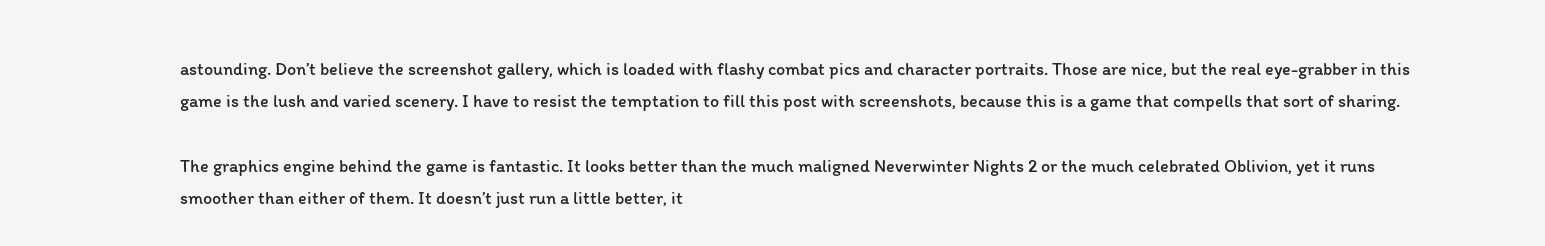astounding. Don’t believe the screenshot gallery, which is loaded with flashy combat pics and character portraits. Those are nice, but the real eye-grabber in this game is the lush and varied scenery. I have to resist the temptation to fill this post with screenshots, because this is a game that compells that sort of sharing.

The graphics engine behind the game is fantastic. It looks better than the much maligned Neverwinter Nights 2 or the much celebrated Oblivion, yet it runs smoother than either of them. It doesn’t just run a little better, it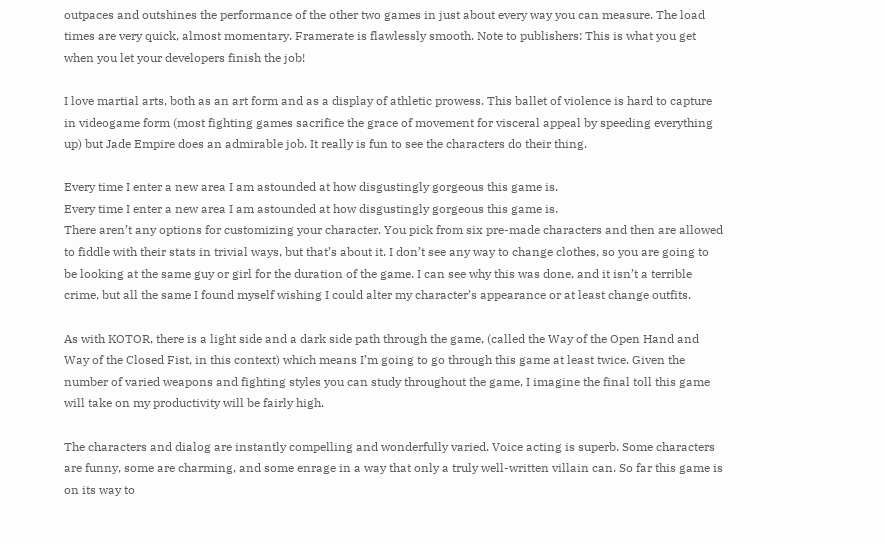outpaces and outshines the performance of the other two games in just about every way you can measure. The load times are very quick, almost momentary. Framerate is flawlessly smooth. Note to publishers: This is what you get when you let your developers finish the job!

I love martial arts, both as an art form and as a display of athletic prowess. This ballet of violence is hard to capture in videogame form (most fighting games sacrifice the grace of movement for visceral appeal by speeding everything up) but Jade Empire does an admirable job. It really is fun to see the characters do their thing.

Every time I enter a new area I am astounded at how disgustingly gorgeous this game is.
Every time I enter a new area I am astounded at how disgustingly gorgeous this game is.
There aren’t any options for customizing your character. You pick from six pre-made characters and then are allowed to fiddle with their stats in trivial ways, but that’s about it. I don’t see any way to change clothes, so you are going to be looking at the same guy or girl for the duration of the game. I can see why this was done, and it isn’t a terrible crime, but all the same I found myself wishing I could alter my character’s appearance or at least change outfits.

As with KOTOR, there is a light side and a dark side path through the game, (called the Way of the Open Hand and Way of the Closed Fist, in this context) which means I’m going to go through this game at least twice. Given the number of varied weapons and fighting styles you can study throughout the game, I imagine the final toll this game will take on my productivity will be fairly high.

The characters and dialog are instantly compelling and wonderfully varied. Voice acting is superb. Some characters are funny, some are charming, and some enrage in a way that only a truly well-written villain can. So far this game is on its way to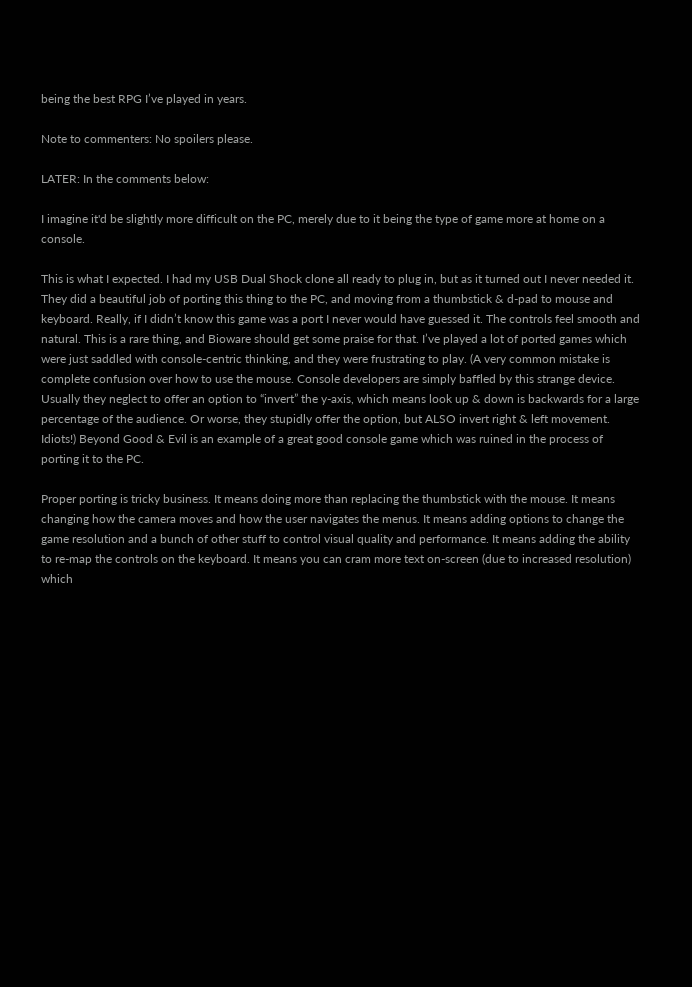being the best RPG I’ve played in years.

Note to commenters: No spoilers please.

LATER: In the comments below:

I imagine it'd be slightly more difficult on the PC, merely due to it being the type of game more at home on a console.

This is what I expected. I had my USB Dual Shock clone all ready to plug in, but as it turned out I never needed it. They did a beautiful job of porting this thing to the PC, and moving from a thumbstick & d-pad to mouse and keyboard. Really, if I didn’t know this game was a port I never would have guessed it. The controls feel smooth and natural. This is a rare thing, and Bioware should get some praise for that. I’ve played a lot of ported games which were just saddled with console-centric thinking, and they were frustrating to play. (A very common mistake is complete confusion over how to use the mouse. Console developers are simply baffled by this strange device. Usually they neglect to offer an option to “invert” the y-axis, which means look up & down is backwards for a large percentage of the audience. Or worse, they stupidly offer the option, but ALSO invert right & left movement. Idiots!) Beyond Good & Evil is an example of a great good console game which was ruined in the process of porting it to the PC.

Proper porting is tricky business. It means doing more than replacing the thumbstick with the mouse. It means changing how the camera moves and how the user navigates the menus. It means adding options to change the game resolution and a bunch of other stuff to control visual quality and performance. It means adding the ability to re-map the controls on the keyboard. It means you can cram more text on-screen (due to increased resolution) which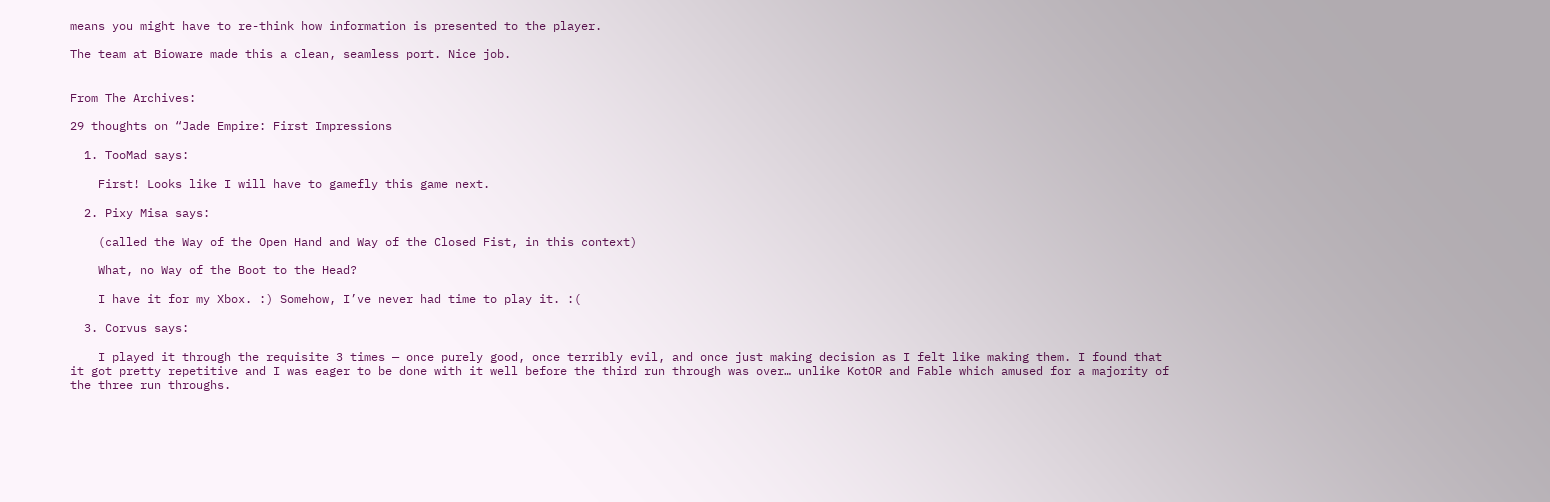means you might have to re-think how information is presented to the player.

The team at Bioware made this a clean, seamless port. Nice job.


From The Archives:

29 thoughts on “Jade Empire: First Impressions

  1. TooMad says:

    First! Looks like I will have to gamefly this game next.

  2. Pixy Misa says:

    (called the Way of the Open Hand and Way of the Closed Fist, in this context)

    What, no Way of the Boot to the Head?

    I have it for my Xbox. :) Somehow, I’ve never had time to play it. :(

  3. Corvus says:

    I played it through the requisite 3 times — once purely good, once terribly evil, and once just making decision as I felt like making them. I found that it got pretty repetitive and I was eager to be done with it well before the third run through was over… unlike KotOR and Fable which amused for a majority of the three run throughs.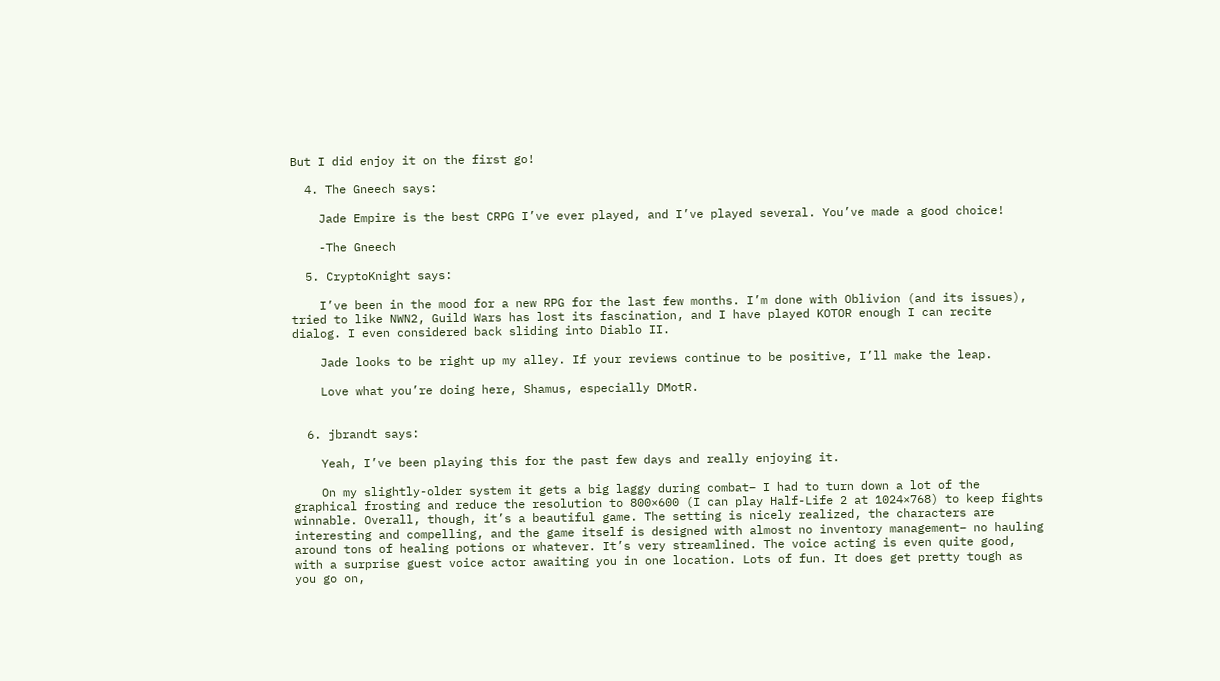But I did enjoy it on the first go!

  4. The Gneech says:

    Jade Empire is the best CRPG I’ve ever played, and I’ve played several. You’ve made a good choice!

    -The Gneech

  5. CryptoKnight says:

    I’ve been in the mood for a new RPG for the last few months. I’m done with Oblivion (and its issues), tried to like NWN2, Guild Wars has lost its fascination, and I have played KOTOR enough I can recite dialog. I even considered back sliding into Diablo II.

    Jade looks to be right up my alley. If your reviews continue to be positive, I’ll make the leap.

    Love what you’re doing here, Shamus, especially DMotR.


  6. jbrandt says:

    Yeah, I’ve been playing this for the past few days and really enjoying it.

    On my slightly-older system it gets a big laggy during combat– I had to turn down a lot of the graphical frosting and reduce the resolution to 800×600 (I can play Half-Life 2 at 1024×768) to keep fights winnable. Overall, though, it’s a beautiful game. The setting is nicely realized, the characters are interesting and compelling, and the game itself is designed with almost no inventory management– no hauling around tons of healing potions or whatever. It’s very streamlined. The voice acting is even quite good, with a surprise guest voice actor awaiting you in one location. Lots of fun. It does get pretty tough as you go on,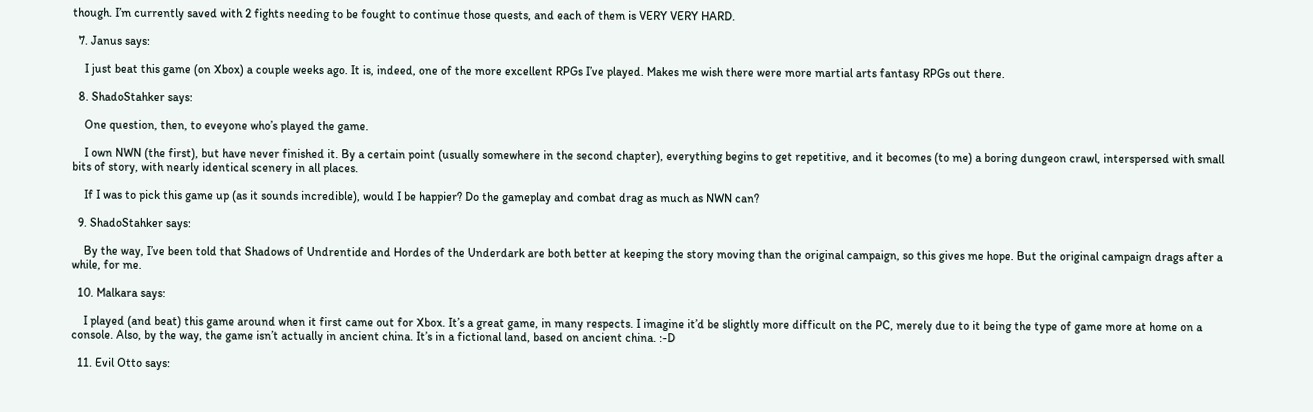though. I’m currently saved with 2 fights needing to be fought to continue those quests, and each of them is VERY VERY HARD.

  7. Janus says:

    I just beat this game (on Xbox) a couple weeks ago. It is, indeed, one of the more excellent RPGs I’ve played. Makes me wish there were more martial arts fantasy RPGs out there.

  8. ShadoStahker says:

    One question, then, to eveyone who’s played the game.

    I own NWN (the first), but have never finished it. By a certain point (usually somewhere in the second chapter), everything begins to get repetitive, and it becomes (to me) a boring dungeon crawl, interspersed with small bits of story, with nearly identical scenery in all places.

    If I was to pick this game up (as it sounds incredible), would I be happier? Do the gameplay and combat drag as much as NWN can?

  9. ShadoStahker says:

    By the way, I’ve been told that Shadows of Undrentide and Hordes of the Underdark are both better at keeping the story moving than the original campaign, so this gives me hope. But the original campaign drags after a while, for me.

  10. Malkara says:

    I played (and beat) this game around when it first came out for Xbox. It’s a great game, in many respects. I imagine it’d be slightly more difficult on the PC, merely due to it being the type of game more at home on a console. Also, by the way, the game isn’t actually in ancient china. It’s in a fictional land, based on ancient china. :-D

  11. Evil Otto says: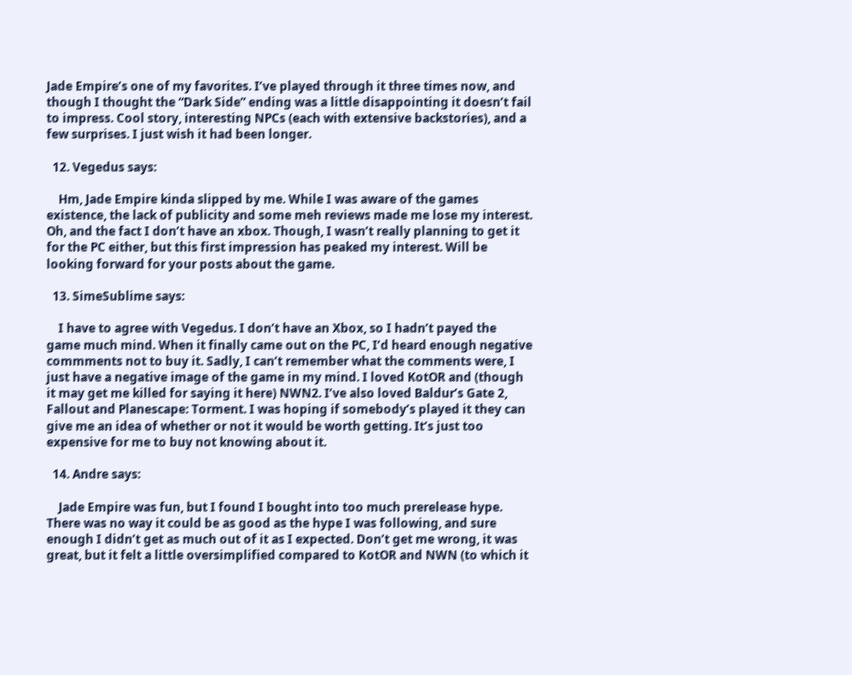Jade Empire’s one of my favorites. I’ve played through it three times now, and though I thought the “Dark Side” ending was a little disappointing it doesn’t fail to impress. Cool story, interesting NPCs (each with extensive backstories), and a few surprises. I just wish it had been longer.

  12. Vegedus says:

    Hm, Jade Empire kinda slipped by me. While I was aware of the games existence, the lack of publicity and some meh reviews made me lose my interest. Oh, and the fact I don’t have an xbox. Though, I wasn’t really planning to get it for the PC either, but this first impression has peaked my interest. Will be looking forward for your posts about the game.

  13. SimeSublime says:

    I have to agree with Vegedus. I don’t have an Xbox, so I hadn’t payed the game much mind. When it finally came out on the PC, I’d heard enough negative commments not to buy it. Sadly, I can’t remember what the comments were, I just have a negative image of the game in my mind. I loved KotOR and (though it may get me killed for saying it here) NWN2. I’ve also loved Baldur’s Gate 2, Fallout and Planescape: Torment. I was hoping if somebody’s played it they can give me an idea of whether or not it would be worth getting. It’s just too expensive for me to buy not knowing about it.

  14. Andre says:

    Jade Empire was fun, but I found I bought into too much prerelease hype. There was no way it could be as good as the hype I was following, and sure enough I didn’t get as much out of it as I expected. Don’t get me wrong, it was great, but it felt a little oversimplified compared to KotOR and NWN (to which it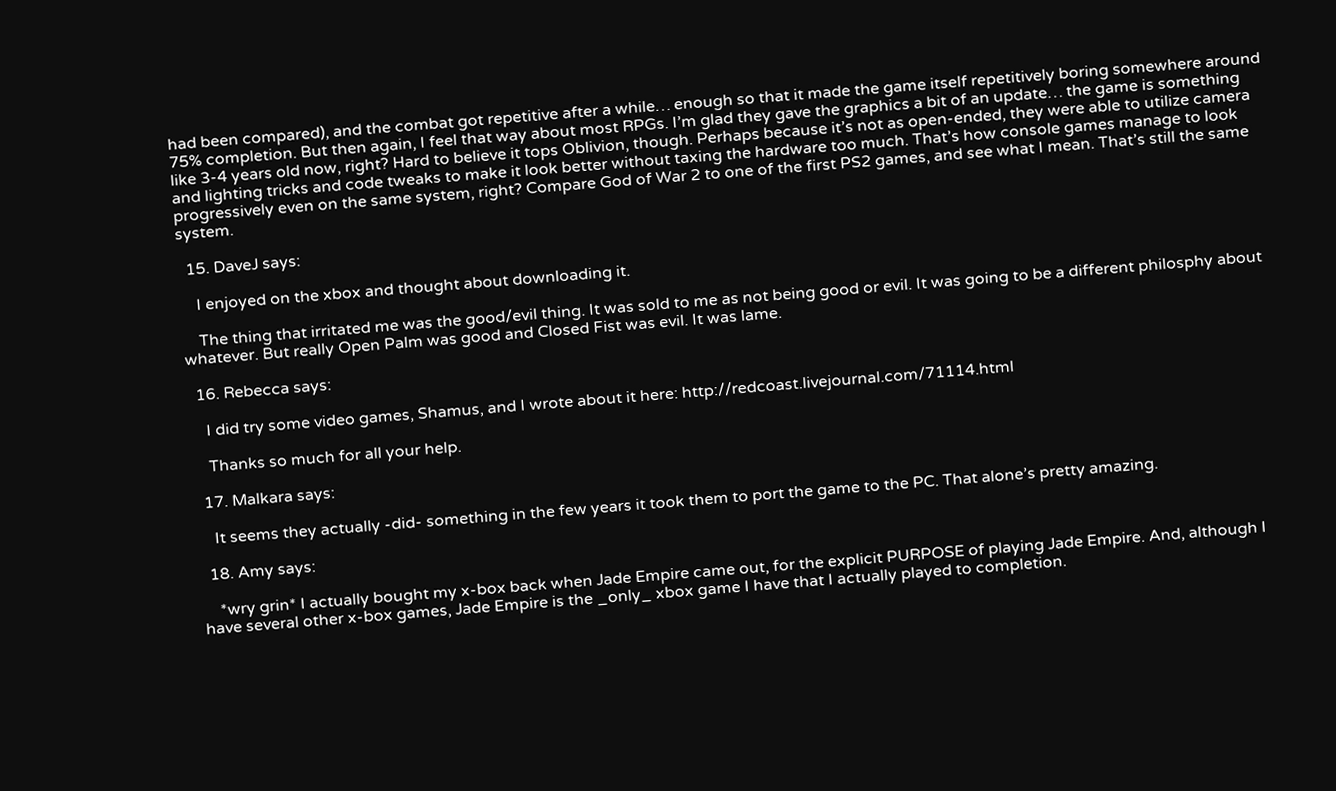had been compared), and the combat got repetitive after a while… enough so that it made the game itself repetitively boring somewhere around 75% completion. But then again, I feel that way about most RPGs. I’m glad they gave the graphics a bit of an update… the game is something like 3-4 years old now, right? Hard to believe it tops Oblivion, though. Perhaps because it’s not as open-ended, they were able to utilize camera and lighting tricks and code tweaks to make it look better without taxing the hardware too much. That’s how console games manage to look progressively even on the same system, right? Compare God of War 2 to one of the first PS2 games, and see what I mean. That’s still the same system.

  15. DaveJ says:

    I enjoyed on the xbox and thought about downloading it.

    The thing that irritated me was the good/evil thing. It was sold to me as not being good or evil. It was going to be a different philosphy about whatever. But really Open Palm was good and Closed Fist was evil. It was lame.

  16. Rebecca says:

    I did try some video games, Shamus, and I wrote about it here: http://redcoast.livejournal.com/71114.html

    Thanks so much for all your help.

  17. Malkara says:

    It seems they actually -did- something in the few years it took them to port the game to the PC. That alone’s pretty amazing.

  18. Amy says:

    *wry grin* I actually bought my x-box back when Jade Empire came out, for the explicit PURPOSE of playing Jade Empire. And, although I have several other x-box games, Jade Empire is the _only_ xbox game I have that I actually played to completion.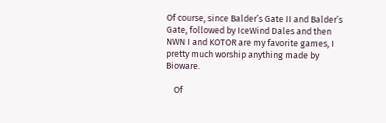Of course, since Balder’s Gate II and Balder’s Gate, followed by IceWind Dales and then NWN I and KOTOR are my favorite games, I pretty much worship anything made by Bioware.

    Of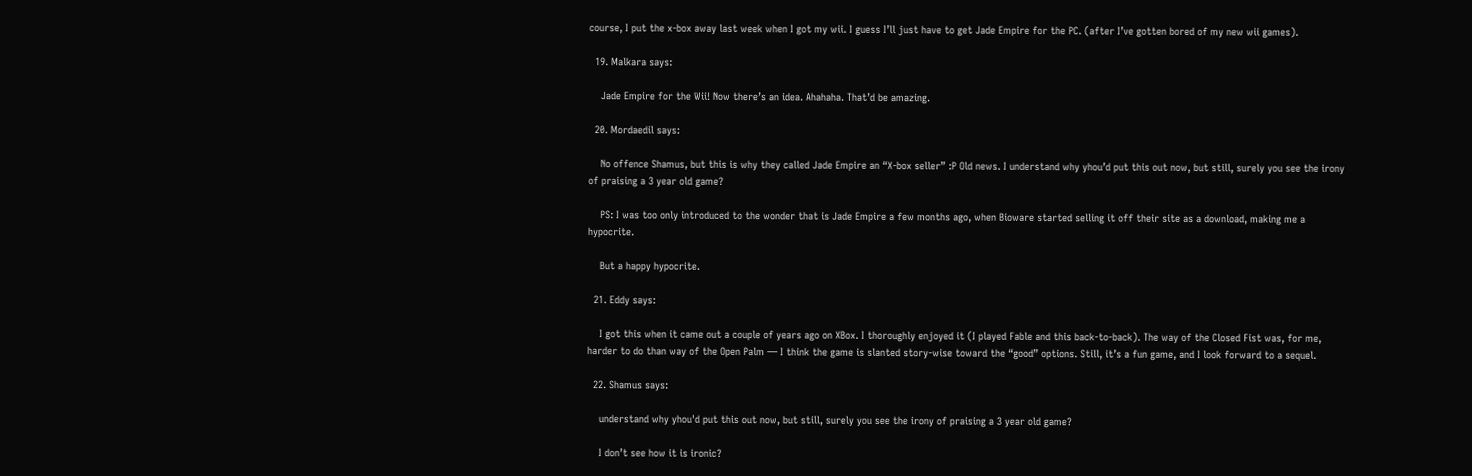course, I put the x-box away last week when I got my wii. I guess I’ll just have to get Jade Empire for the PC. (after I’ve gotten bored of my new wii games).

  19. Malkara says:

    Jade Empire for the Wii! Now there’s an idea. Ahahaha. That’d be amazing.

  20. Mordaedil says:

    No offence Shamus, but this is why they called Jade Empire an “X-box seller” :P Old news. I understand why yhou’d put this out now, but still, surely you see the irony of praising a 3 year old game?

    PS: I was too only introduced to the wonder that is Jade Empire a few months ago, when Bioware started selling it off their site as a download, making me a hypocrite.

    But a happy hypocrite.

  21. Eddy says:

    I got this when it came out a couple of years ago on XBox. I thoroughly enjoyed it (I played Fable and this back-to-back). The way of the Closed Fist was, for me, harder to do than way of the Open Palm — I think the game is slanted story-wise toward the “good” options. Still, it’s a fun game, and I look forward to a sequel.

  22. Shamus says:

    understand why yhou'd put this out now, but still, surely you see the irony of praising a 3 year old game?

    I don’t see how it is ironic?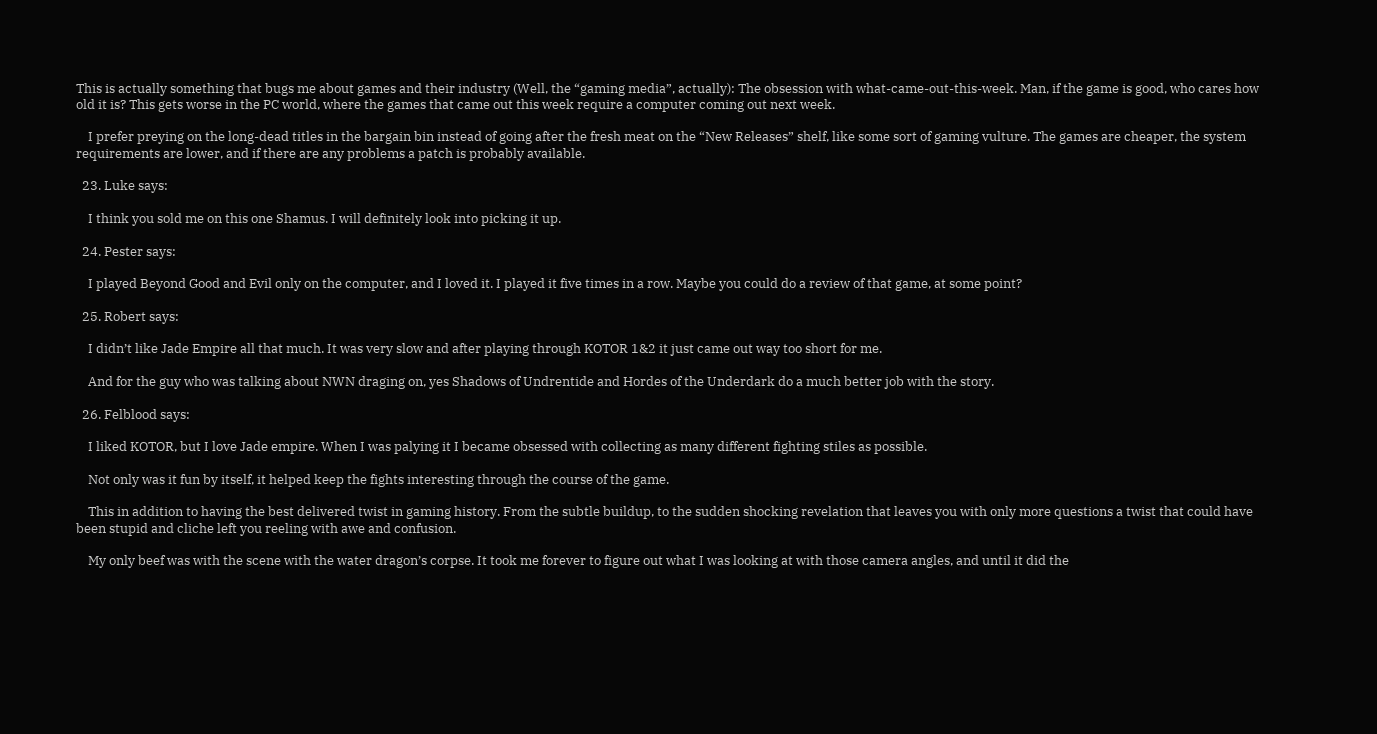This is actually something that bugs me about games and their industry (Well, the “gaming media”, actually): The obsession with what-came-out-this-week. Man, if the game is good, who cares how old it is? This gets worse in the PC world, where the games that came out this week require a computer coming out next week.

    I prefer preying on the long-dead titles in the bargain bin instead of going after the fresh meat on the “New Releases” shelf, like some sort of gaming vulture. The games are cheaper, the system requirements are lower, and if there are any problems a patch is probably available.

  23. Luke says:

    I think you sold me on this one Shamus. I will definitely look into picking it up.

  24. Pester says:

    I played Beyond Good and Evil only on the computer, and I loved it. I played it five times in a row. Maybe you could do a review of that game, at some point?

  25. Robert says:

    I didn’t like Jade Empire all that much. It was very slow and after playing through KOTOR 1&2 it just came out way too short for me.

    And for the guy who was talking about NWN draging on, yes Shadows of Undrentide and Hordes of the Underdark do a much better job with the story.

  26. Felblood says:

    I liked KOTOR, but I love Jade empire. When I was palying it I became obsessed with collecting as many different fighting stiles as possible.

    Not only was it fun by itself, it helped keep the fights interesting through the course of the game.

    This in addition to having the best delivered twist in gaming history. From the subtle buildup, to the sudden shocking revelation that leaves you with only more questions a twist that could have been stupid and cliche left you reeling with awe and confusion.

    My only beef was with the scene with the water dragon’s corpse. It took me forever to figure out what I was looking at with those camera angles, and until it did the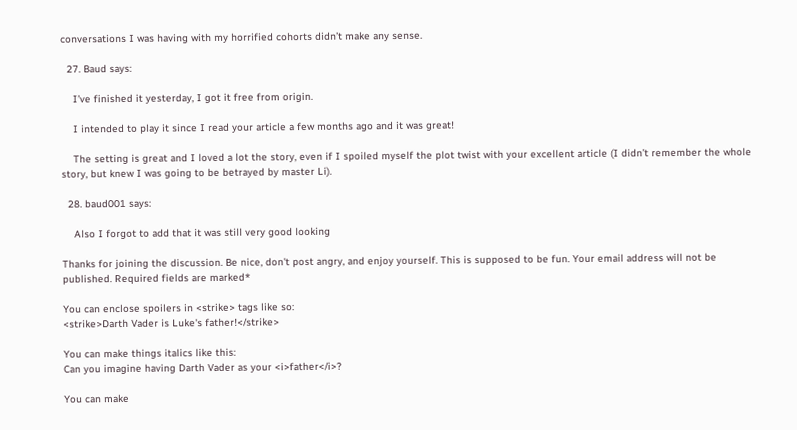conversations I was having with my horrified cohorts didn’t make any sense.

  27. Baud says:

    I’ve finished it yesterday, I got it free from origin.

    I intended to play it since I read your article a few months ago and it was great!

    The setting is great and I loved a lot the story, even if I spoiled myself the plot twist with your excellent article (I didn’t remember the whole story, but knew I was going to be betrayed by master Li).

  28. baud001 says:

    Also I forgot to add that it was still very good looking

Thanks for joining the discussion. Be nice, don't post angry, and enjoy yourself. This is supposed to be fun. Your email address will not be published. Required fields are marked*

You can enclose spoilers in <strike> tags like so:
<strike>Darth Vader is Luke's father!</strike>

You can make things italics like this:
Can you imagine having Darth Vader as your <i>father</i>?

You can make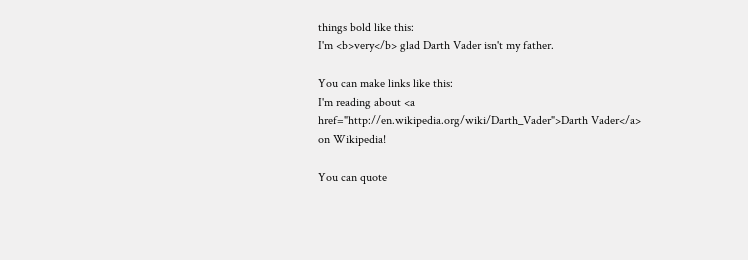things bold like this:
I'm <b>very</b> glad Darth Vader isn't my father.

You can make links like this:
I'm reading about <a href="http://en.wikipedia.org/wiki/Darth_Vader">Darth Vader</a> on Wikipedia!

You can quote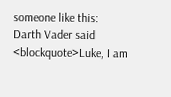someone like this:
Darth Vader said <blockquote>Luke, I am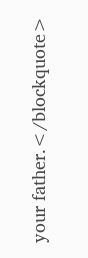your father.</blockquote>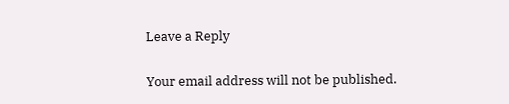Leave a Reply

Your email address will not be published.